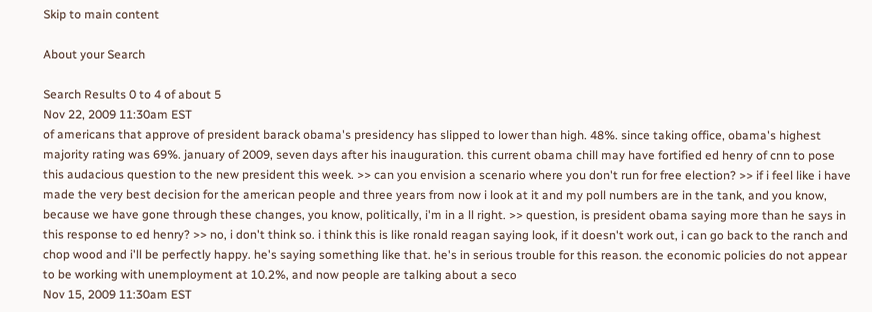Skip to main content

About your Search

Search Results 0 to 4 of about 5
Nov 22, 2009 11:30am EST
of americans that approve of president barack obama's presidency has slipped to lower than high. 48%. since taking office, obama's highest majority rating was 69%. january of 2009, seven days after his inauguration. this current obama chill may have fortified ed henry of cnn to pose this audacious question to the new president this week. >> can you envision a scenario where you don't run for free election? >> if i feel like i have made the very best decision for the american people and three years from now i look at it and my poll numbers are in the tank, and you know, because we have gone through these changes, you know, politically, i'm in a ll right. >> question, is president obama saying more than he says in this response to ed henry? >> no, i don't think so. i think this is like ronald reagan saying look, if it doesn't work out, i can go back to the ranch and chop wood and i'll be perfectly happy. he's saying something like that. he's in serious trouble for this reason. the economic policies do not appear to be working with unemployment at 10.2%, and now people are talking about a seco
Nov 15, 2009 11:30am EST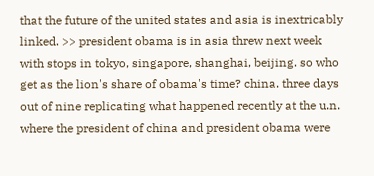that the future of the united states and asia is inextricably linked. >> president obama is in asia threw next week with stops in tokyo, singapore, shanghai, beijing. so who get as the lion's share of obama's time? china. three days out of nine replicating what happened recently at the u.n. where the president of china and president obama were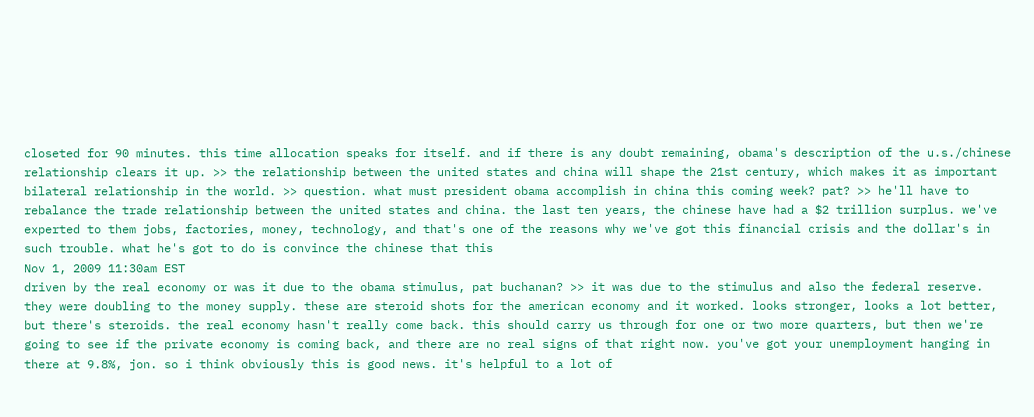closeted for 90 minutes. this time allocation speaks for itself. and if there is any doubt remaining, obama's description of the u.s./chinese relationship clears it up. >> the relationship between the united states and china will shape the 21st century, which makes it as important bilateral relationship in the world. >> question. what must president obama accomplish in china this coming week? pat? >> he'll have to rebalance the trade relationship between the united states and china. the last ten years, the chinese have had a $2 trillion surplus. we've experted to them jobs, factories, money, technology, and that's one of the reasons why we've got this financial crisis and the dollar's in such trouble. what he's got to do is convince the chinese that this
Nov 1, 2009 11:30am EST
driven by the real economy or was it due to the obama stimulus, pat buchanan? >> it was due to the stimulus and also the federal reserve. they were doubling to the money supply. these are steroid shots for the american economy and it worked. looks stronger, looks a lot better, but there's steroids. the real economy hasn't really come back. this should carry us through for one or two more quarters, but then we're going to see if the private economy is coming back, and there are no real signs of that right now. you've got your unemployment hanging in there at 9.8%, jon. so i think obviously this is good news. it's helpful to a lot of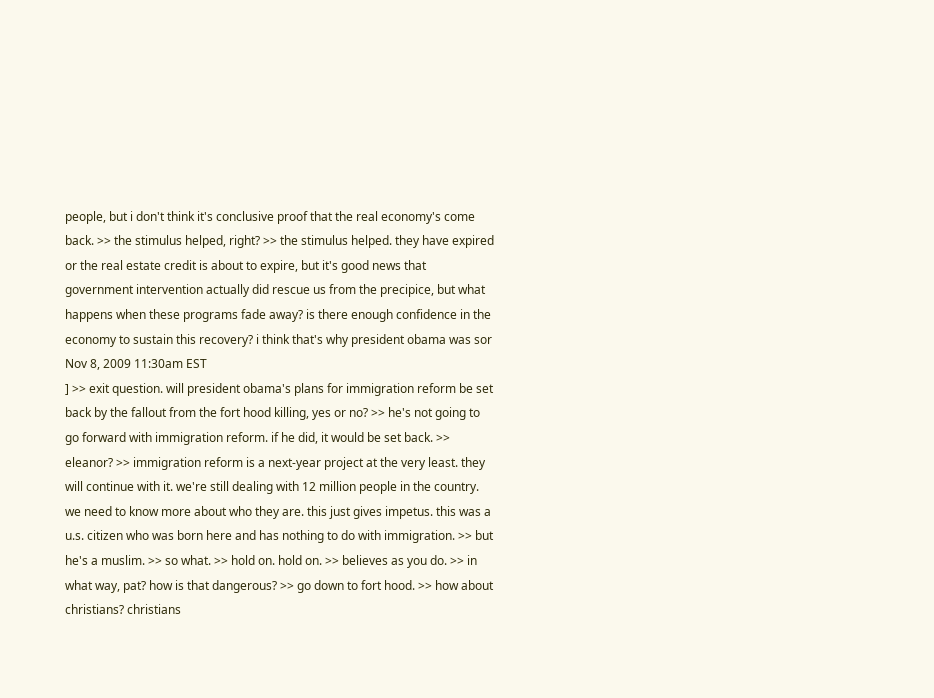people, but i don't think it's conclusive proof that the real economy's come back. >> the stimulus helped, right? >> the stimulus helped. they have expired or the real estate credit is about to expire, but it's good news that government intervention actually did rescue us from the precipice, but what happens when these programs fade away? is there enough confidence in the economy to sustain this recovery? i think that's why president obama was sor
Nov 8, 2009 11:30am EST
] >> exit question. will president obama's plans for immigration reform be set back by the fallout from the fort hood killing, yes or no? >> he's not going to go forward with immigration reform. if he did, it would be set back. >> eleanor? >> immigration reform is a next-year project at the very least. they will continue with it. we're still dealing with 12 million people in the country. we need to know more about who they are. this just gives impetus. this was a u.s. citizen who was born here and has nothing to do with immigration. >> but he's a muslim. >> so what. >> hold on. hold on. >> believes as you do. >> in what way, pat? how is that dangerous? >> go down to fort hood. >> how about christians? christians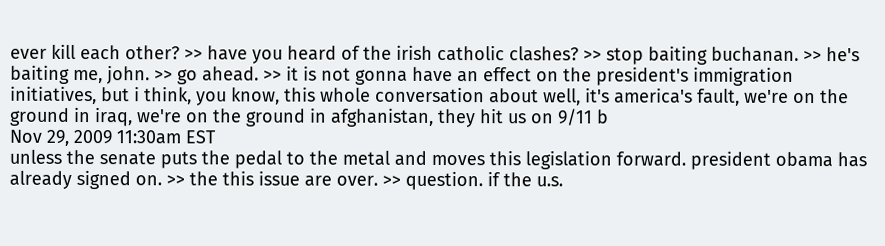ever kill each other? >> have you heard of the irish catholic clashes? >> stop baiting buchanan. >> he's baiting me, john. >> go ahead. >> it is not gonna have an effect on the president's immigration initiatives, but i think, you know, this whole conversation about well, it's america's fault, we're on the ground in iraq, we're on the ground in afghanistan, they hit us on 9/11 b
Nov 29, 2009 11:30am EST
unless the senate puts the pedal to the metal and moves this legislation forward. president obama has already signed on. >> the this issue are over. >> question. if the u.s.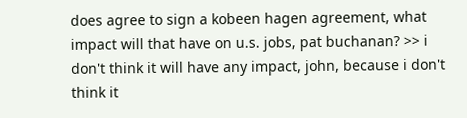does agree to sign a kobeen hagen agreement, what impact will that have on u.s. jobs, pat buchanan? >> i don't think it will have any impact, john, because i don't think it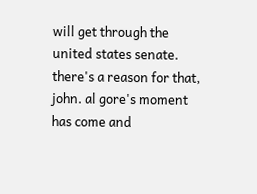will get through the united states senate. there's a reason for that, john. al gore's moment has come and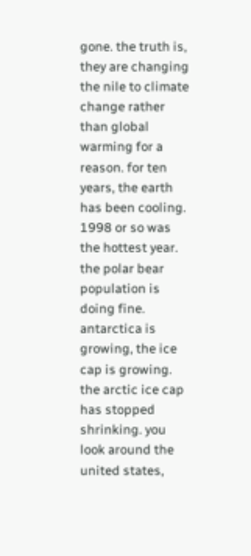gone. the truth is, they are changing the nile to climate change rather than global warming for a reason. for ten years, the earth has been cooling. 1998 or so was the hottest year. the polar bear population is doing fine. antarctica is growing, the ice cap is growing. the arctic ice cap has stopped shrinking. you look around the united states,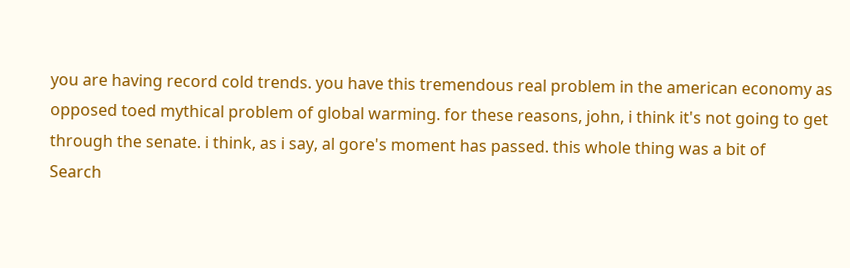you are having record cold trends. you have this tremendous real problem in the american economy as opposed toed mythical problem of global warming. for these reasons, john, i think it's not going to get through the senate. i think, as i say, al gore's moment has passed. this whole thing was a bit of
Search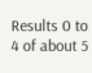Results 0 to 4 of about 5